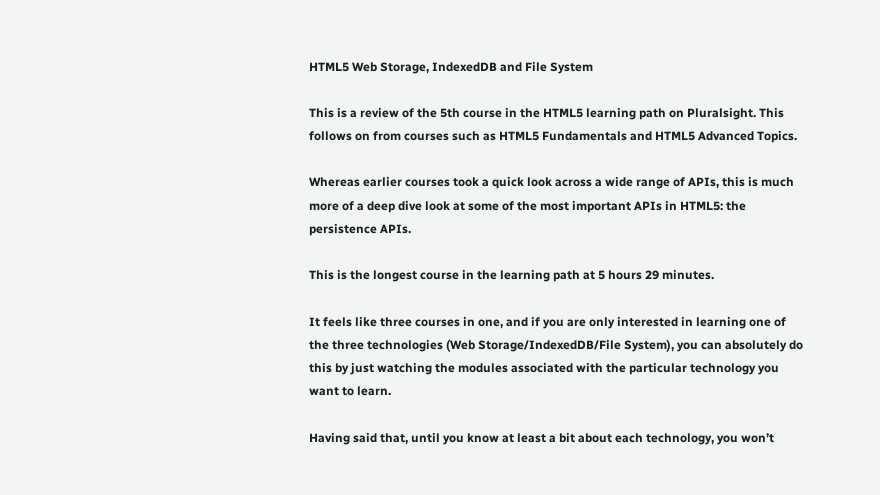HTML5 Web Storage, IndexedDB and File System

This is a review of the 5th course in the HTML5 learning path on Pluralsight. This follows on from courses such as HTML5 Fundamentals and HTML5 Advanced Topics.

Whereas earlier courses took a quick look across a wide range of APIs, this is much more of a deep dive look at some of the most important APIs in HTML5: the persistence APIs.

This is the longest course in the learning path at 5 hours 29 minutes.

It feels like three courses in one, and if you are only interested in learning one of the three technologies (Web Storage/IndexedDB/File System), you can absolutely do this by just watching the modules associated with the particular technology you want to learn.

Having said that, until you know at least a bit about each technology, you won’t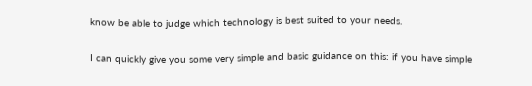know be able to judge which technology is best suited to your needs.

I can quickly give you some very simple and basic guidance on this: if you have simple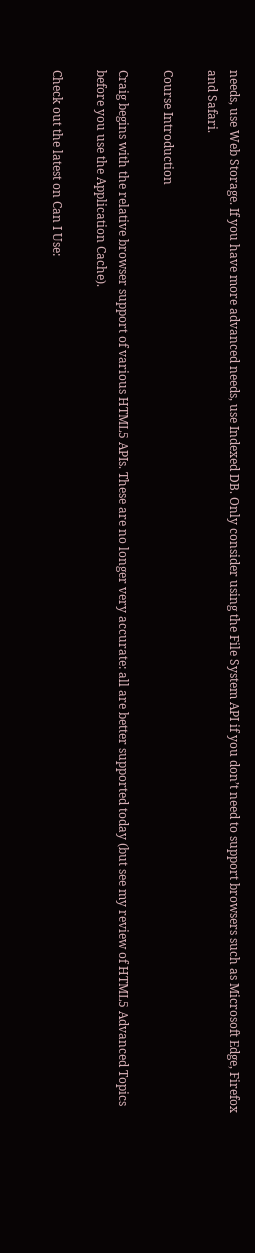needs, use Web Storage. If you have more advanced needs, use Indexed DB. Only consider using the File System API if you don’t need to support browsers such as Microsoft Edge, Firefox and Safari.

Course Introduction

Craig begins with the relative browser support of various HTML5 APIs. These are no longer very accurate: all are better supported today (but see my review of HTML5 Advanced Topics before you use the Application Cache).

Check out the latest on Can I Use: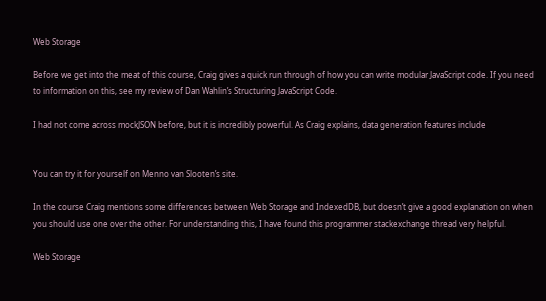Web Storage

Before we get into the meat of this course, Craig gives a quick run through of how you can write modular JavaScript code. If you need to information on this, see my review of Dan Wahlin’s Structuring JavaScript Code.

I had not come across mockJSON before, but it is incredibly powerful. As Craig explains, data generation features include


You can try it for yourself on Menno van Slooten’s site.

In the course Craig mentions some differences between Web Storage and IndexedDB, but doesn’t give a good explanation on when you should use one over the other. For understanding this, I have found this programmer stackexchange thread very helpful.

Web Storage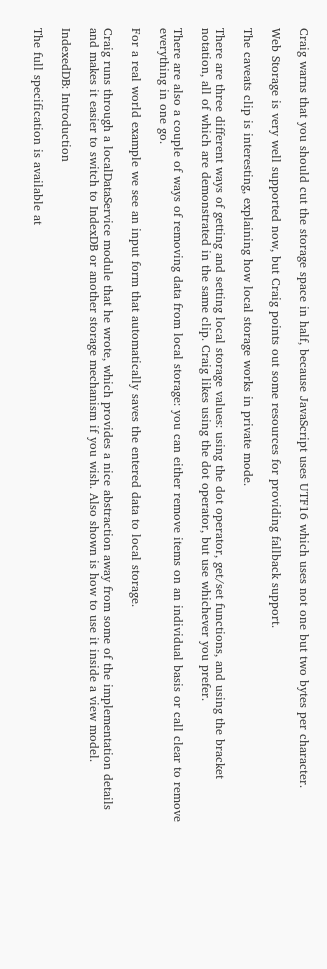Craig warns that you should cut the storage space in half, because JavaScript uses UTF16 which uses not one but two bytes per character.

Web Storage is very well supported now, but Craig points out some resources for providing fallback support.

The caveats clip is interesting, explaining how local storage works in private mode.

There are three different ways of getting and setting local storage values: using the dot operator, get/set functions, and using the bracket notation, all of which are demonstrated in the same clip. Craig likes using the dot operator, but use whichever you prefer.

There are also a couple of ways of removing data from local storage: you can either remove items on an individual basis or call clear to remove everything in one go.

For a real world example we see an input form that automatically saves the entered data to local storage.

Craig runs through a localDataService module that he wrote, which provides a nice abstraction away from some of the implementation details and makes it easier to switch to IndexDB or another storage mechanism if you wish. Also shown is how to use it inside a view model.

IndexedDB: Introduction

The full specification is available at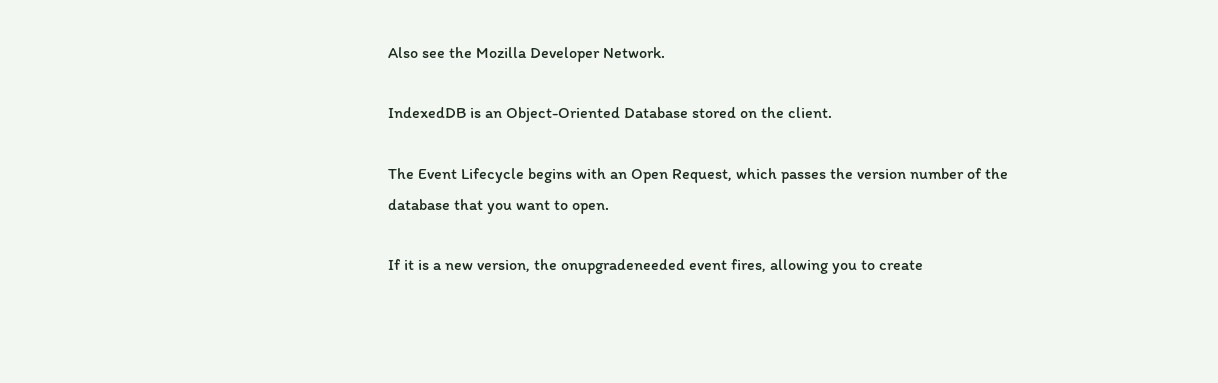Also see the Mozilla Developer Network.

IndexedDB is an Object-Oriented Database stored on the client.

The Event Lifecycle begins with an Open Request, which passes the version number of the database that you want to open.

If it is a new version, the onupgradeneeded event fires, allowing you to create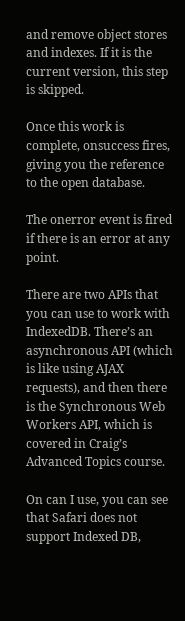and remove object stores and indexes. If it is the current version, this step is skipped.

Once this work is complete, onsuccess fires, giving you the reference to the open database.

The onerror event is fired if there is an error at any point.

There are two APIs that you can use to work with IndexedDB. There’s an asynchronous API (which is like using AJAX requests), and then there is the Synchronous Web Workers API, which is covered in Craig’s Advanced Topics course.

On can I use, you can see that Safari does not support Indexed DB,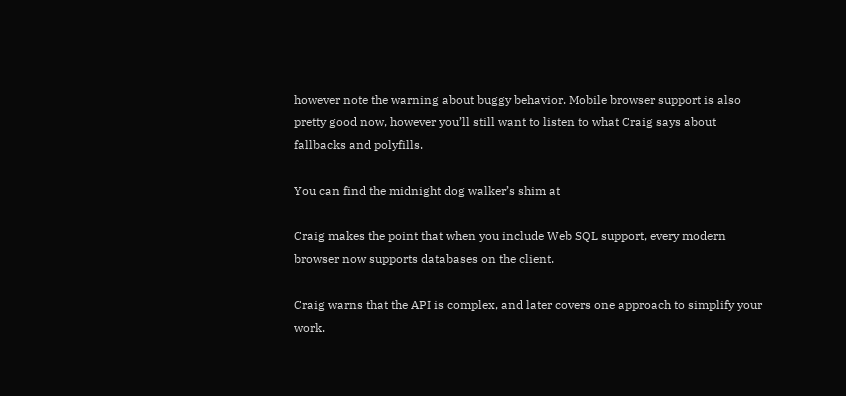however note the warning about buggy behavior. Mobile browser support is also pretty good now, however you’ll still want to listen to what Craig says about fallbacks and polyfills.

You can find the midnight dog walker’s shim at

Craig makes the point that when you include Web SQL support, every modern browser now supports databases on the client.

Craig warns that the API is complex, and later covers one approach to simplify your work.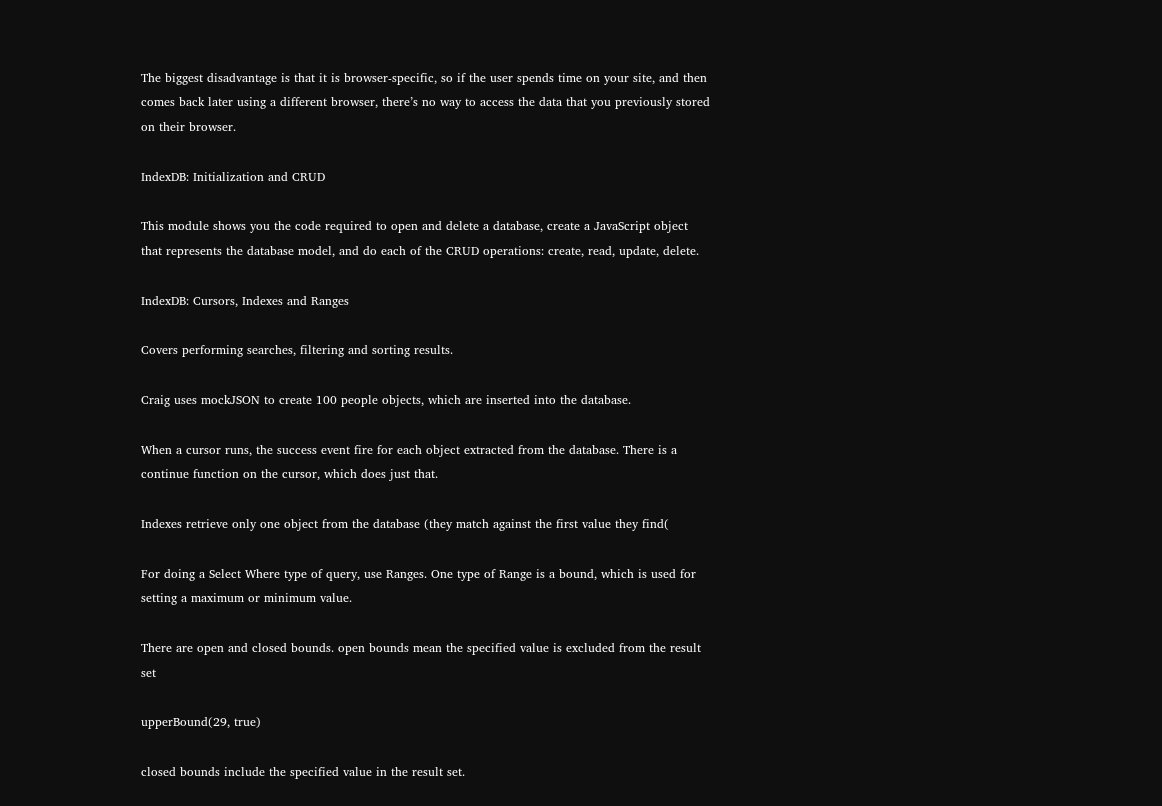The biggest disadvantage is that it is browser-specific, so if the user spends time on your site, and then comes back later using a different browser, there’s no way to access the data that you previously stored on their browser.

IndexDB: Initialization and CRUD

This module shows you the code required to open and delete a database, create a JavaScript object that represents the database model, and do each of the CRUD operations: create, read, update, delete.

IndexDB: Cursors, Indexes and Ranges

Covers performing searches, filtering and sorting results.

Craig uses mockJSON to create 100 people objects, which are inserted into the database.

When a cursor runs, the success event fire for each object extracted from the database. There is a continue function on the cursor, which does just that.

Indexes retrieve only one object from the database (they match against the first value they find(

For doing a Select Where type of query, use Ranges. One type of Range is a bound, which is used for setting a maximum or minimum value.

There are open and closed bounds. open bounds mean the specified value is excluded from the result set

upperBound(29, true)

closed bounds include the specified value in the result set.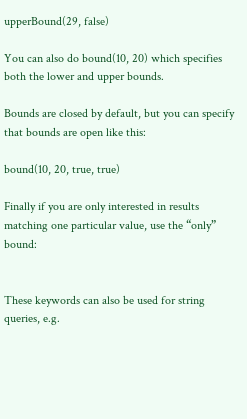upperBound(29, false)

You can also do bound(10, 20) which specifies both the lower and upper bounds.

Bounds are closed by default, but you can specify that bounds are open like this:

bound(10, 20, true, true)

Finally if you are only interested in results matching one particular value, use the “only” bound:


These keywords can also be used for string queries, e.g.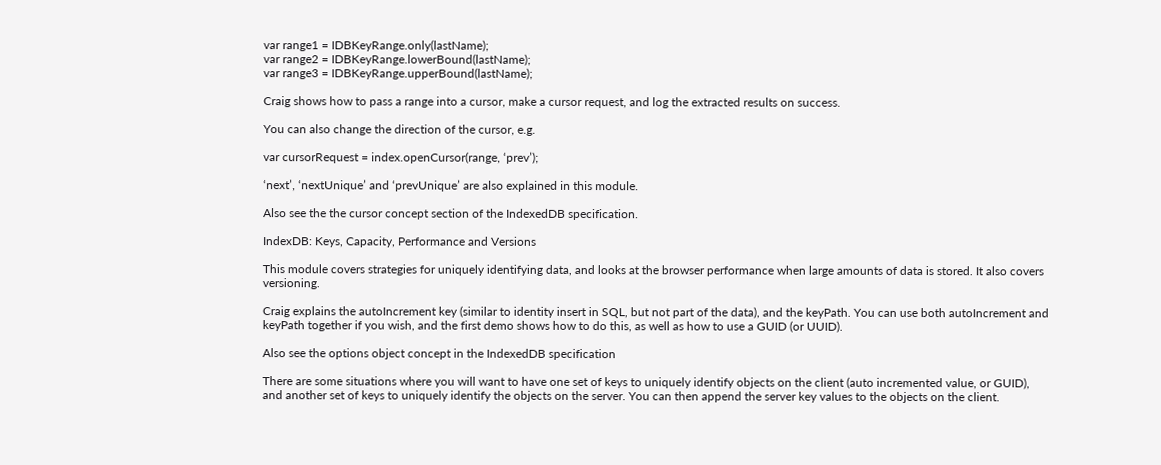var range1 = IDBKeyRange.only(lastName);
var range2 = IDBKeyRange.lowerBound(lastName);
var range3 = IDBKeyRange.upperBound(lastName);

Craig shows how to pass a range into a cursor, make a cursor request, and log the extracted results on success.

You can also change the direction of the cursor, e.g.

var cursorRequest = index.openCursor(range, ‘prev’);

‘next’, ‘nextUnique’ and ‘prevUnique’ are also explained in this module.

Also see the the cursor concept section of the IndexedDB specification.

IndexDB: Keys, Capacity, Performance and Versions

This module covers strategies for uniquely identifying data, and looks at the browser performance when large amounts of data is stored. It also covers versioning.

Craig explains the autoIncrement key (similar to identity insert in SQL, but not part of the data), and the keyPath. You can use both autoIncrement and keyPath together if you wish, and the first demo shows how to do this, as well as how to use a GUID (or UUID).

Also see the options object concept in the IndexedDB specification

There are some situations where you will want to have one set of keys to uniquely identify objects on the client (auto incremented value, or GUID), and another set of keys to uniquely identify the objects on the server. You can then append the server key values to the objects on the client.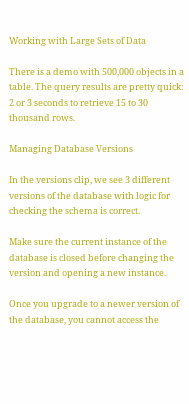Working with Large Sets of Data

There is a demo with 500,000 objects in a table. The query results are pretty quick: 2 or 3 seconds to retrieve 15 to 30 thousand rows.

Managing Database Versions

In the versions clip, we see 3 different versions of the database with logic for checking the schema is correct.

Make sure the current instance of the database is closed before changing the version and opening a new instance.

Once you upgrade to a newer version of the database, you cannot access the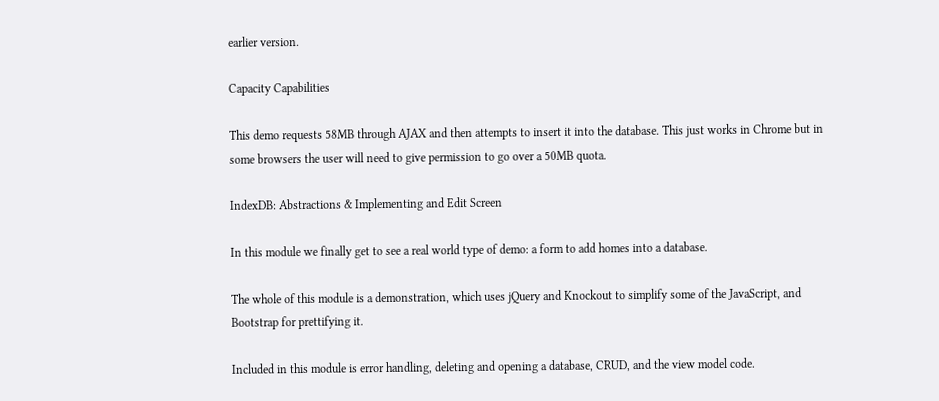earlier version.

Capacity Capabilities

This demo requests 58MB through AJAX and then attempts to insert it into the database. This just works in Chrome but in some browsers the user will need to give permission to go over a 50MB quota.

IndexDB: Abstractions & Implementing and Edit Screen

In this module we finally get to see a real world type of demo: a form to add homes into a database.

The whole of this module is a demonstration, which uses jQuery and Knockout to simplify some of the JavaScript, and Bootstrap for prettifying it.

Included in this module is error handling, deleting and opening a database, CRUD, and the view model code.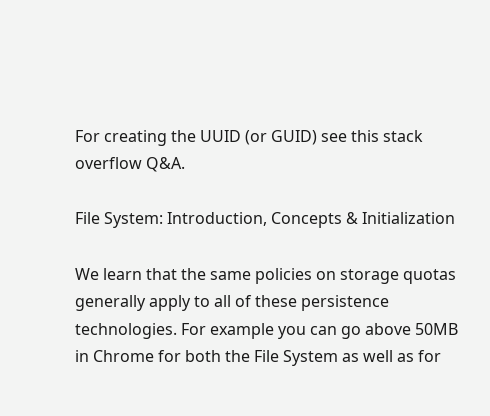For creating the UUID (or GUID) see this stack overflow Q&A.

File System: Introduction, Concepts & Initialization

We learn that the same policies on storage quotas generally apply to all of these persistence technologies. For example you can go above 50MB in Chrome for both the File System as well as for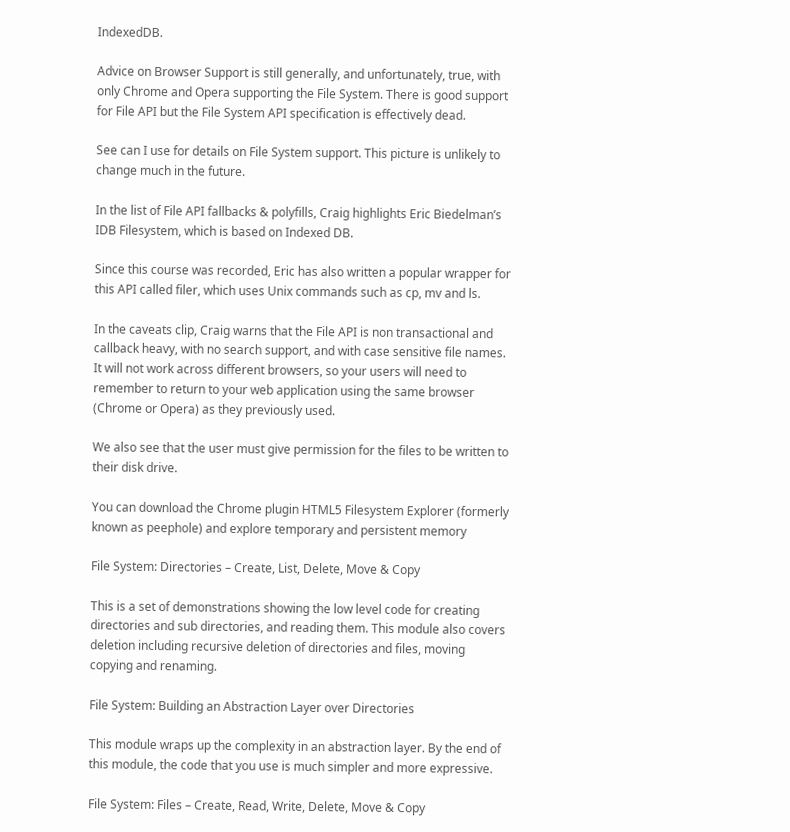IndexedDB.

Advice on Browser Support is still generally, and unfortunately, true, with only Chrome and Opera supporting the File System. There is good support for File API but the File System API specification is effectively dead.

See can I use for details on File System support. This picture is unlikely to change much in the future.

In the list of File API fallbacks & polyfills, Craig highlights Eric Biedelman’s IDB Filesystem, which is based on Indexed DB.

Since this course was recorded, Eric has also written a popular wrapper for this API called filer, which uses Unix commands such as cp, mv and ls.

In the caveats clip, Craig warns that the File API is non transactional and callback heavy, with no search support, and with case sensitive file names. It will not work across different browsers, so your users will need to remember to return to your web application using the same browser (Chrome or Opera) as they previously used.

We also see that the user must give permission for the files to be written to their disk drive.

You can download the Chrome plugin HTML5 Filesystem Explorer (formerly known as peephole) and explore temporary and persistent memory

File System: Directories – Create, List, Delete, Move & Copy

This is a set of demonstrations showing the low level code for creating directories and sub directories, and reading them. This module also covers deletion including recursive deletion of directories and files, moving copying and renaming.

File System: Building an Abstraction Layer over Directories

This module wraps up the complexity in an abstraction layer. By the end of this module, the code that you use is much simpler and more expressive.

File System: Files – Create, Read, Write, Delete, Move & Copy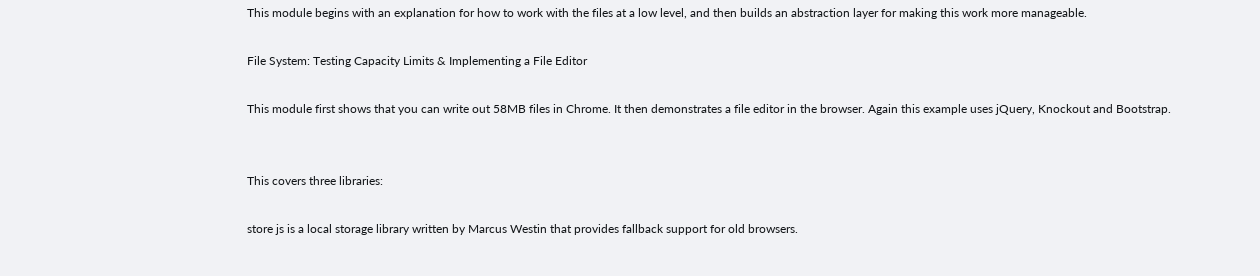This module begins with an explanation for how to work with the files at a low level, and then builds an abstraction layer for making this work more manageable.

File System: Testing Capacity Limits & Implementing a File Editor

This module first shows that you can write out 58MB files in Chrome. It then demonstrates a file editor in the browser. Again this example uses jQuery, Knockout and Bootstrap.


This covers three libraries:

store js is a local storage library written by Marcus Westin that provides fallback support for old browsers.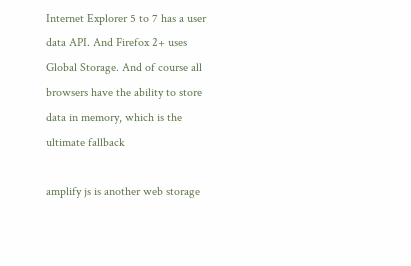Internet Explorer 5 to 7 has a user data API. And Firefox 2+ uses Global Storage. And of course all browsers have the ability to store data in memory, which is the ultimate fallback

amplify js is another web storage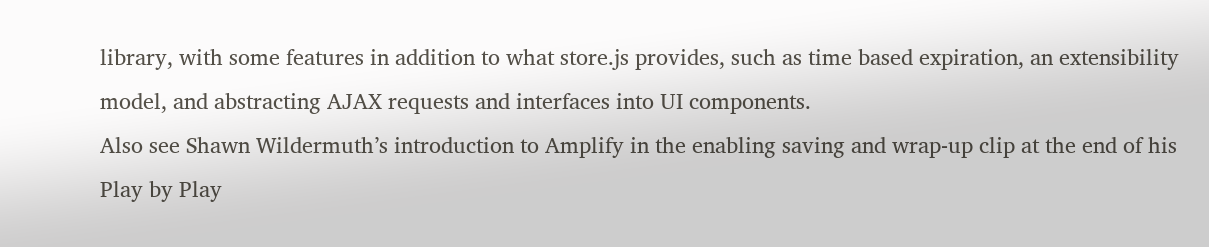library, with some features in addition to what store.js provides, such as time based expiration, an extensibility model, and abstracting AJAX requests and interfaces into UI components.
Also see Shawn Wildermuth’s introduction to Amplify in the enabling saving and wrap-up clip at the end of his Play by Play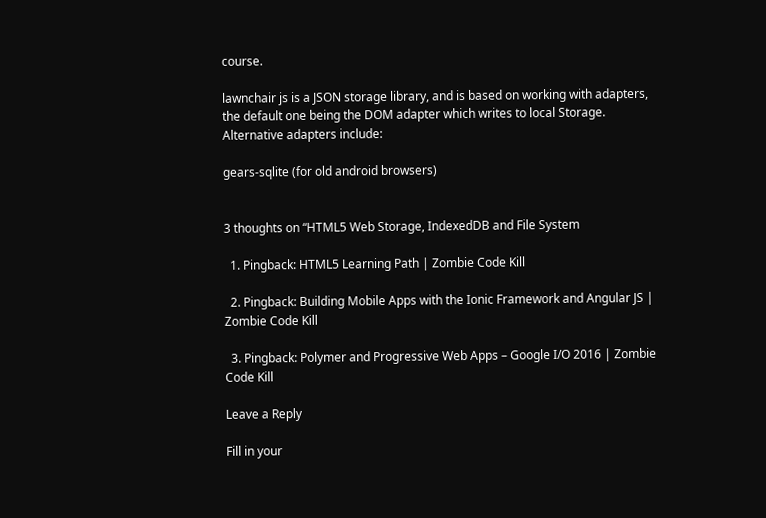course.

lawnchair js is a JSON storage library, and is based on working with adapters, the default one being the DOM adapter which writes to local Storage. Alternative adapters include:

gears-sqlite (for old android browsers)


3 thoughts on “HTML5 Web Storage, IndexedDB and File System

  1. Pingback: HTML5 Learning Path | Zombie Code Kill

  2. Pingback: Building Mobile Apps with the Ionic Framework and Angular JS | Zombie Code Kill

  3. Pingback: Polymer and Progressive Web Apps – Google I/O 2016 | Zombie Code Kill

Leave a Reply

Fill in your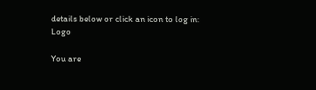details below or click an icon to log in: Logo

You are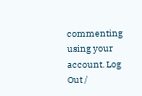commenting using your account. Log Out /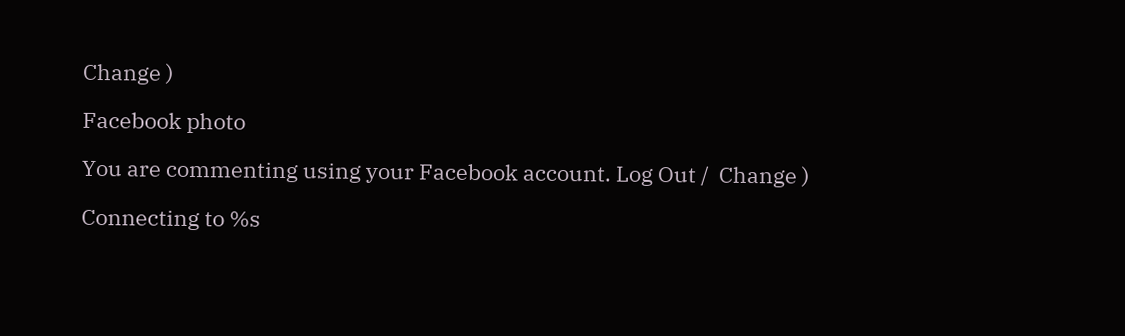Change )

Facebook photo

You are commenting using your Facebook account. Log Out /  Change )

Connecting to %s